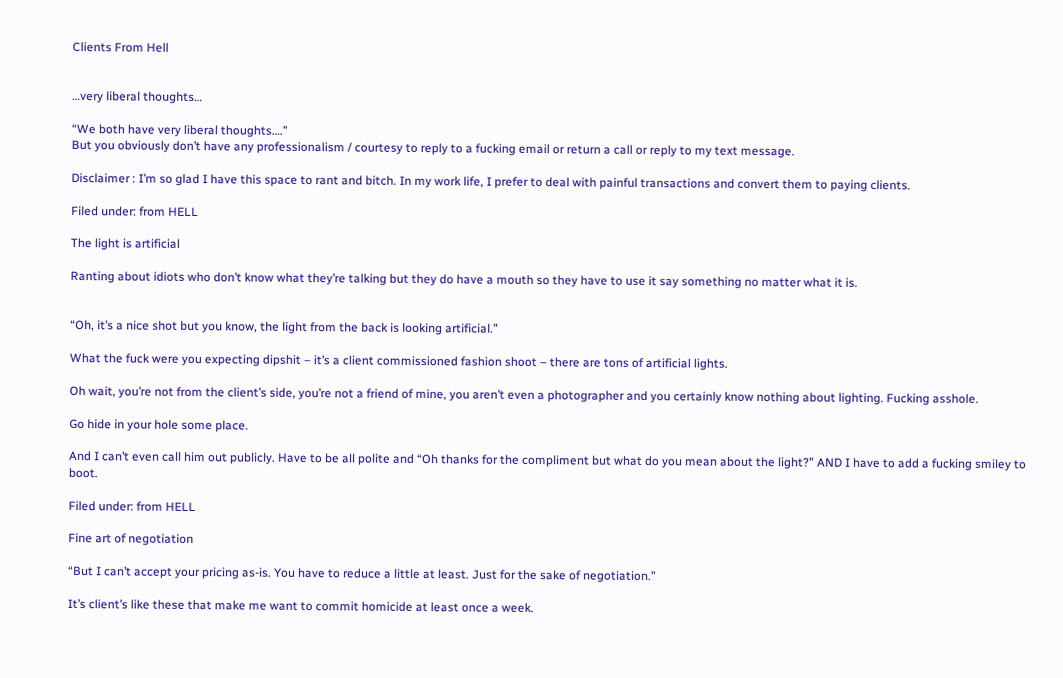Clients From Hell


…very liberal thoughts…

“We both have very liberal thoughts….”
But you obviously don’t have any professionalism / courtesy to reply to a fucking email or return a call or reply to my text message.

Disclaimer : I’m so glad I have this space to rant and bitch. In my work life, I prefer to deal with painful transactions and convert them to paying clients.

Filed under: from HELL

The light is artificial

Ranting about idiots who don’t know what they’re talking but they do have a mouth so they have to use it say something no matter what it is.


“Oh, it’s a nice shot but you know, the light from the back is looking artificial.”

What the fuck were you expecting dipshit – it’s a client commissioned fashion shoot – there are tons of artificial lights.

Oh wait, you’re not from the client’s side, you’re not a friend of mine, you aren’t even a photographer and you certainly know nothing about lighting. Fucking asshole.

Go hide in your hole some place.

And I can’t even call him out publicly. Have to be all polite and “Oh thanks for the compliment but what do you mean about the light?” AND I have to add a fucking smiley to boot.

Filed under: from HELL

Fine art of negotiation

“But I can’t accept your pricing as-is. You have to reduce a little at least. Just for the sake of negotiation.”

It’s client’s like these that make me want to commit homicide at least once a week.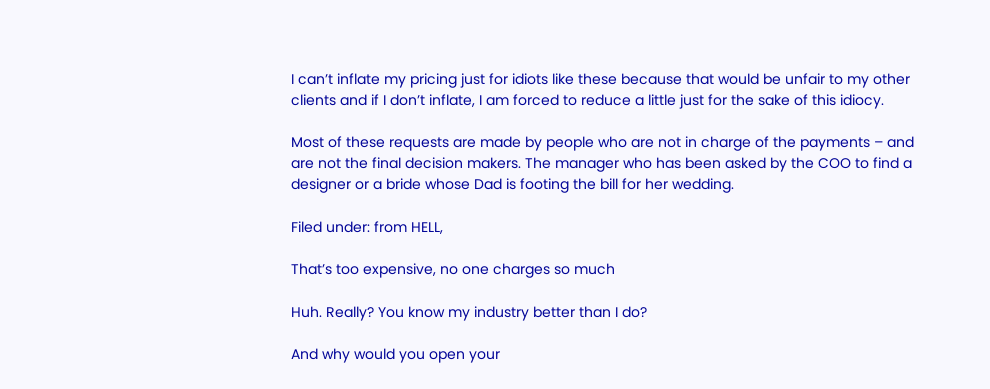I can’t inflate my pricing just for idiots like these because that would be unfair to my other clients and if I don’t inflate, I am forced to reduce a little just for the sake of this idiocy.

Most of these requests are made by people who are not in charge of the payments – and are not the final decision makers. The manager who has been asked by the COO to find a designer or a bride whose Dad is footing the bill for her wedding.

Filed under: from HELL,

That’s too expensive, no one charges so much

Huh. Really? You know my industry better than I do?

And why would you open your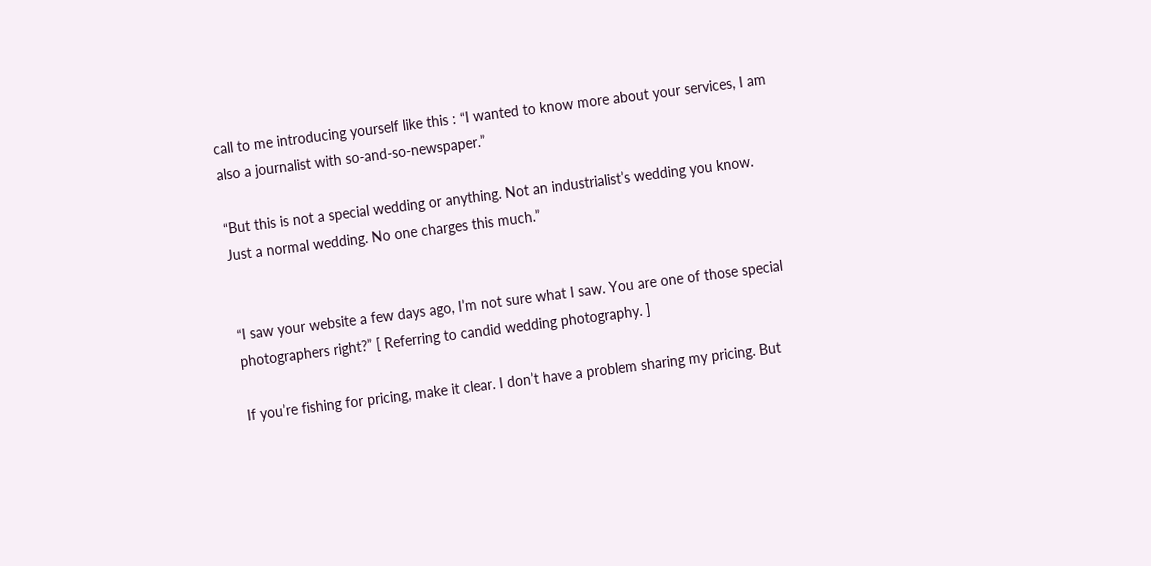call to me introducing yourself like this : “I wanted to know more about your services, I am also a journalist with so-and-so-newspaper.”

“But this is not a special wedding or anything. Not an industrialist’s wedding you know. Just a normal wedding. No one charges this much.”


“I saw your website a few days ago, I’m not sure what I saw. You are one of those special photographers right?” [ Referring to candid wedding photography. ]

If you’re fishing for pricing, make it clear. I don’t have a problem sharing my pricing. But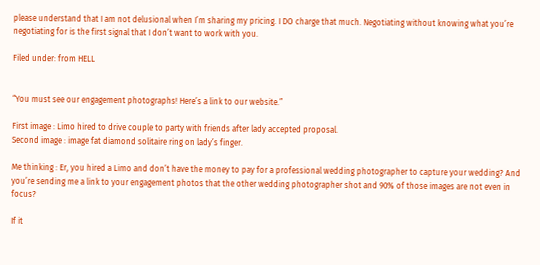please understand that I am not delusional when I’m sharing my pricing. I DO charge that much. Negotiating without knowing what you’re negotiating for is the first signal that I don’t want to work with you.

Filed under: from HELL


“You must see our engagement photographs! Here’s a link to our website.”

First image : Limo hired to drive couple to party with friends after lady accepted proposal.
Second image : image fat diamond solitaire ring on lady’s finger.

Me thinking : Er, you hired a Limo and don’t have the money to pay for a professional wedding photographer to capture your wedding? And you’re sending me a link to your engagement photos that the other wedding photographer shot and 90% of those images are not even in focus?

If it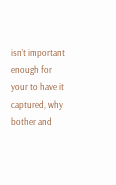isn’t important enough for your to have it captured, why bother and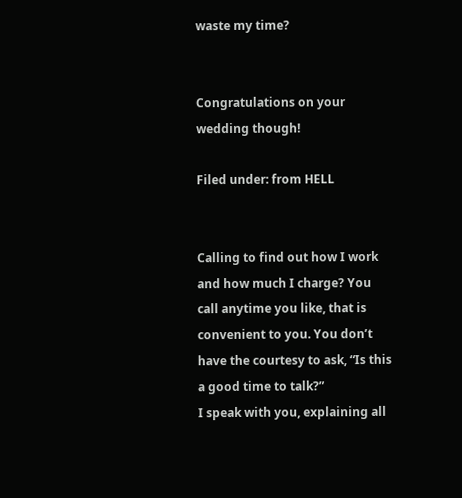waste my time?


Congratulations on your wedding though!

Filed under: from HELL


Calling to find out how I work and how much I charge? You call anytime you like, that is convenient to you. You don’t have the courtesy to ask, “Is this a good time to talk?”
I speak with you, explaining all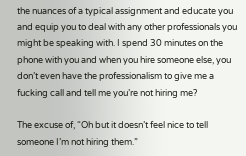the nuances of a typical assignment and educate you and equip you to deal with any other professionals you might be speaking with. I spend 30 minutes on the phone with you and when you hire someone else, you don’t even have the professionalism to give me a fucking call and tell me you’re not hiring me?

The excuse of, “Oh but it doesn’t feel nice to tell someone I’m not hiring them.”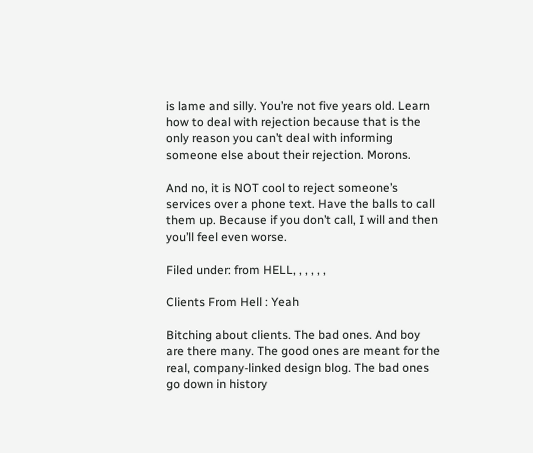is lame and silly. You’re not five years old. Learn how to deal with rejection because that is the only reason you can’t deal with informing someone else about their rejection. Morons.

And no, it is NOT cool to reject someone’s services over a phone text. Have the balls to call them up. Because if you don’t call, I will and then you’ll feel even worse.

Filed under: from HELL, , , , , ,

Clients From Hell : Yeah

Bitching about clients. The bad ones. And boy are there many. The good ones are meant for the real, company-linked design blog. The bad ones go down in history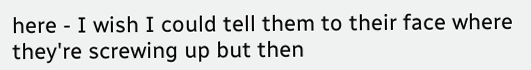here - I wish I could tell them to their face where they're screwing up but then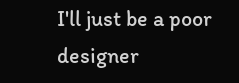I'll just be a poor designer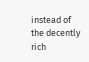instead of the decently rich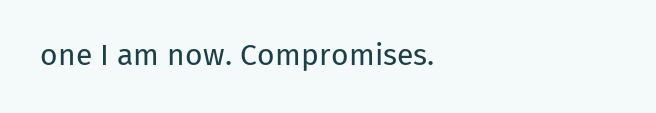one I am now. Compromises.